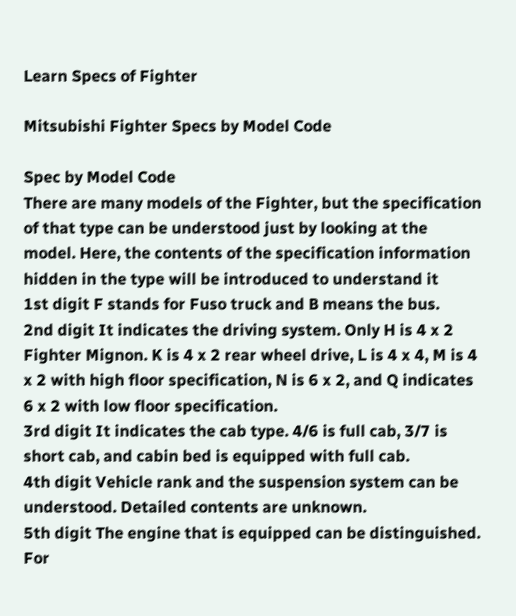Learn Specs of Fighter

Mitsubishi Fighter Specs by Model Code

Spec by Model Code
There are many models of the Fighter, but the specification of that type can be understood just by looking at the model. Here, the contents of the specification information hidden in the type will be introduced to understand it
1st digit F stands for Fuso truck and B means the bus.
2nd digit It indicates the driving system. Only H is 4 x 2 Fighter Mignon. K is 4 x 2 rear wheel drive, L is 4 x 4, M is 4 x 2 with high floor specification, N is 6 x 2, and Q indicates 6 x 2 with low floor specification.
3rd digit It indicates the cab type. 4/6 is full cab, 3/7 is short cab, and cabin bed is equipped with full cab.
4th digit Vehicle rank and the suspension system can be understood. Detailed contents are unknown.
5th digit The engine that is equipped can be distinguished. For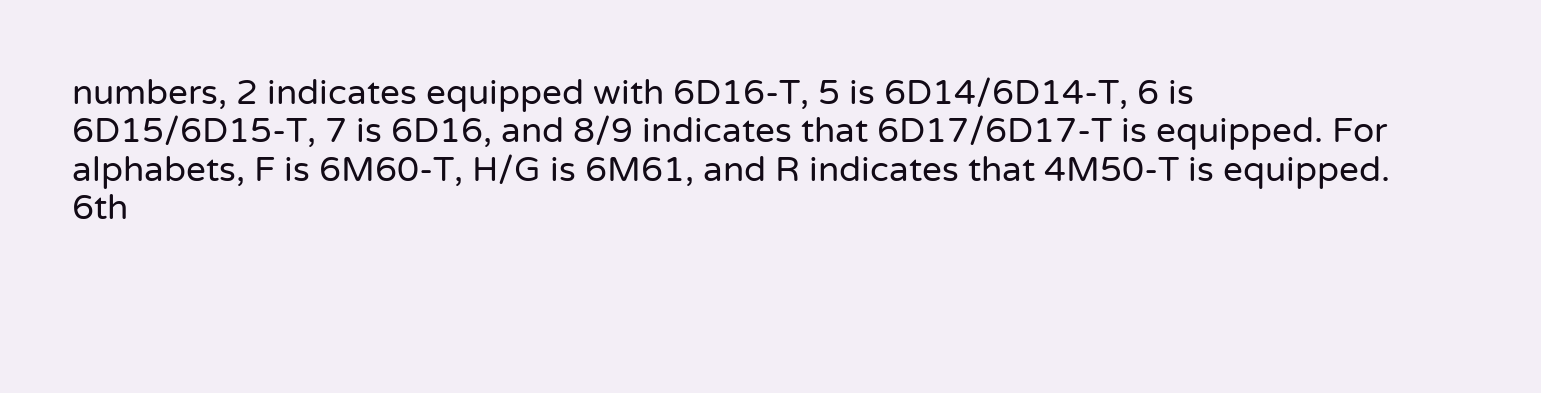numbers, 2 indicates equipped with 6D16-T, 5 is 6D14/6D14-T, 6 is 6D15/6D15-T, 7 is 6D16, and 8/9 indicates that 6D17/6D17-T is equipped. For alphabets, F is 6M60-T, H/G is 6M61, and R indicates that 4M50-T is equipped.
6th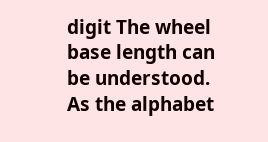digit The wheel base length can be understood. As the alphabet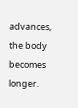advances, the body becomes longer.